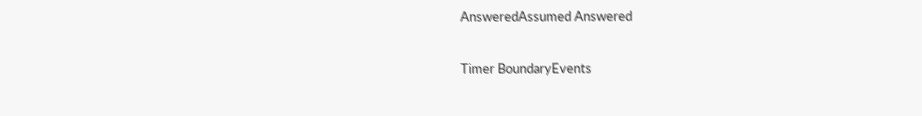AnsweredAssumed Answered

Timer BoundaryEvents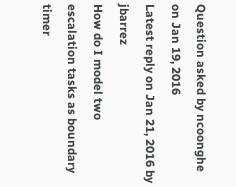Question asked by ncoonghe on Jan 19, 2016
Latest reply on Jan 21, 2016 by jbarrez
How do I model two escalation tasks as boundary timer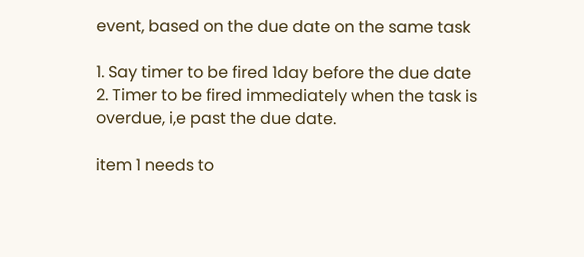event, based on the due date on the same task

1. Say timer to be fired 1day before the due date
2. Timer to be fired immediately when the task is overdue, i,e past the due date.

item 1 needs to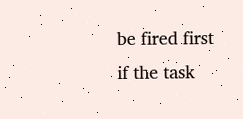be fired first if the task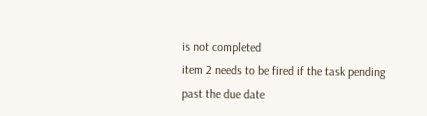is not completed
item 2 needs to be fired if the task pending past the due date